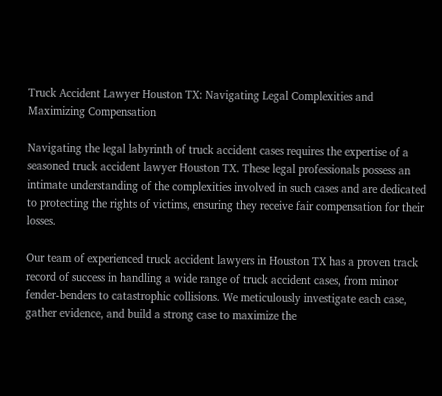Truck Accident Lawyer Houston TX: Navigating Legal Complexities and Maximizing Compensation

Navigating the legal labyrinth of truck accident cases requires the expertise of a seasoned truck accident lawyer Houston TX. These legal professionals possess an intimate understanding of the complexities involved in such cases and are dedicated to protecting the rights of victims, ensuring they receive fair compensation for their losses.

Our team of experienced truck accident lawyers in Houston TX has a proven track record of success in handling a wide range of truck accident cases, from minor fender-benders to catastrophic collisions. We meticulously investigate each case, gather evidence, and build a strong case to maximize the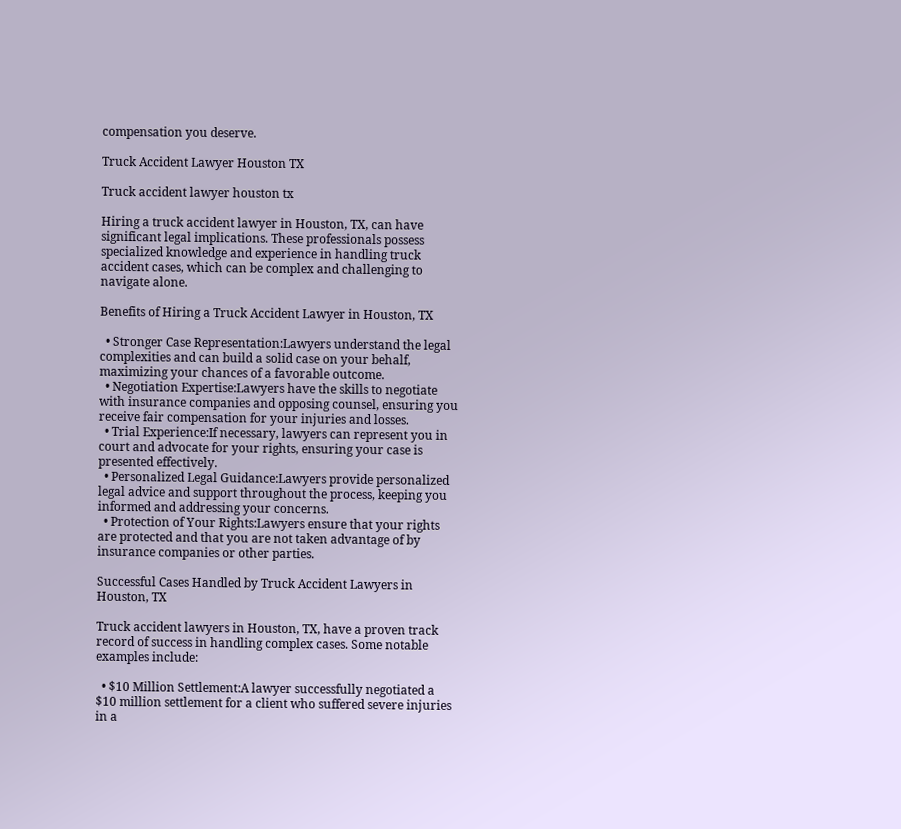compensation you deserve.

Truck Accident Lawyer Houston TX

Truck accident lawyer houston tx

Hiring a truck accident lawyer in Houston, TX, can have significant legal implications. These professionals possess specialized knowledge and experience in handling truck accident cases, which can be complex and challenging to navigate alone.

Benefits of Hiring a Truck Accident Lawyer in Houston, TX

  • Stronger Case Representation:Lawyers understand the legal complexities and can build a solid case on your behalf, maximizing your chances of a favorable outcome.
  • Negotiation Expertise:Lawyers have the skills to negotiate with insurance companies and opposing counsel, ensuring you receive fair compensation for your injuries and losses.
  • Trial Experience:If necessary, lawyers can represent you in court and advocate for your rights, ensuring your case is presented effectively.
  • Personalized Legal Guidance:Lawyers provide personalized legal advice and support throughout the process, keeping you informed and addressing your concerns.
  • Protection of Your Rights:Lawyers ensure that your rights are protected and that you are not taken advantage of by insurance companies or other parties.

Successful Cases Handled by Truck Accident Lawyers in Houston, TX

Truck accident lawyers in Houston, TX, have a proven track record of success in handling complex cases. Some notable examples include:

  • $10 Million Settlement:A lawyer successfully negotiated a $10 million settlement for a client who suffered severe injuries in a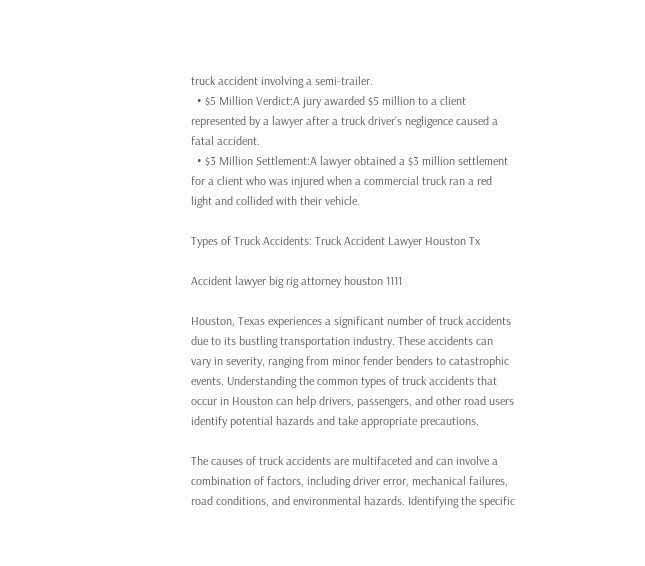truck accident involving a semi-trailer.
  • $5 Million Verdict:A jury awarded $5 million to a client represented by a lawyer after a truck driver’s negligence caused a fatal accident.
  • $3 Million Settlement:A lawyer obtained a $3 million settlement for a client who was injured when a commercial truck ran a red light and collided with their vehicle.

Types of Truck Accidents: Truck Accident Lawyer Houston Tx

Accident lawyer big rig attorney houston 1111

Houston, Texas experiences a significant number of truck accidents due to its bustling transportation industry. These accidents can vary in severity, ranging from minor fender benders to catastrophic events. Understanding the common types of truck accidents that occur in Houston can help drivers, passengers, and other road users identify potential hazards and take appropriate precautions.

The causes of truck accidents are multifaceted and can involve a combination of factors, including driver error, mechanical failures, road conditions, and environmental hazards. Identifying the specific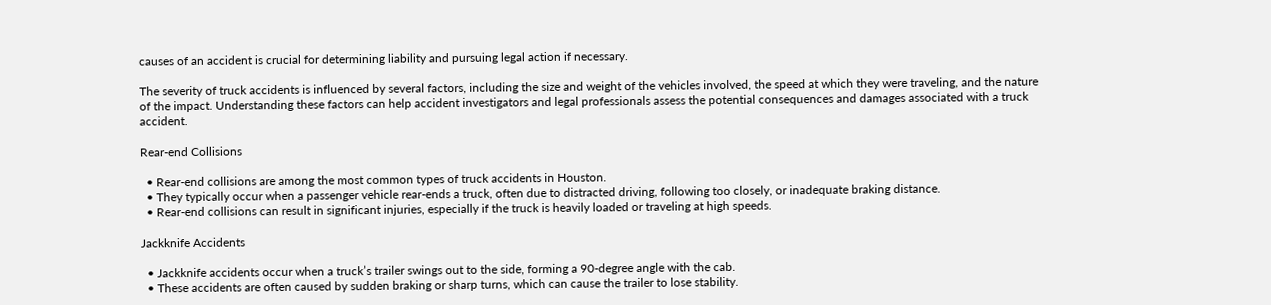causes of an accident is crucial for determining liability and pursuing legal action if necessary.

The severity of truck accidents is influenced by several factors, including the size and weight of the vehicles involved, the speed at which they were traveling, and the nature of the impact. Understanding these factors can help accident investigators and legal professionals assess the potential consequences and damages associated with a truck accident.

Rear-end Collisions

  • Rear-end collisions are among the most common types of truck accidents in Houston.
  • They typically occur when a passenger vehicle rear-ends a truck, often due to distracted driving, following too closely, or inadequate braking distance.
  • Rear-end collisions can result in significant injuries, especially if the truck is heavily loaded or traveling at high speeds.

Jackknife Accidents

  • Jackknife accidents occur when a truck’s trailer swings out to the side, forming a 90-degree angle with the cab.
  • These accidents are often caused by sudden braking or sharp turns, which can cause the trailer to lose stability.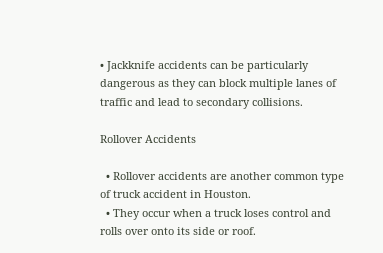• Jackknife accidents can be particularly dangerous as they can block multiple lanes of traffic and lead to secondary collisions.

Rollover Accidents

  • Rollover accidents are another common type of truck accident in Houston.
  • They occur when a truck loses control and rolls over onto its side or roof.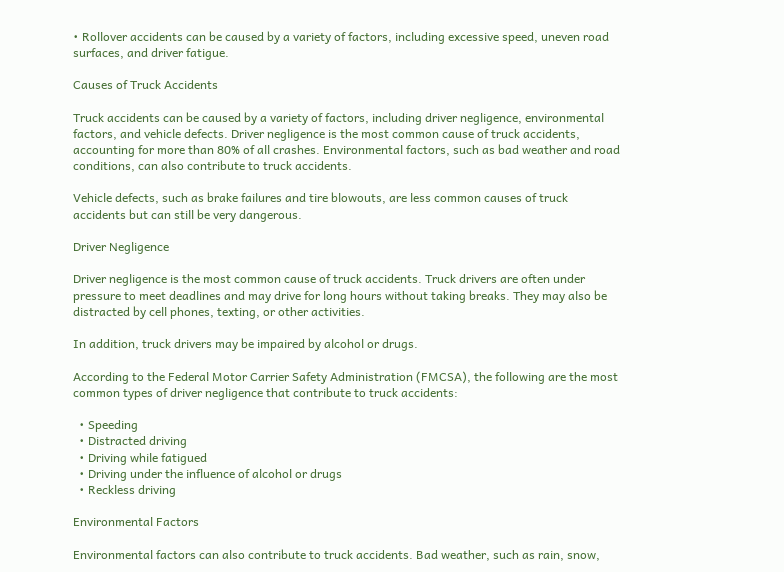• Rollover accidents can be caused by a variety of factors, including excessive speed, uneven road surfaces, and driver fatigue.

Causes of Truck Accidents

Truck accidents can be caused by a variety of factors, including driver negligence, environmental factors, and vehicle defects. Driver negligence is the most common cause of truck accidents, accounting for more than 80% of all crashes. Environmental factors, such as bad weather and road conditions, can also contribute to truck accidents.

Vehicle defects, such as brake failures and tire blowouts, are less common causes of truck accidents but can still be very dangerous.

Driver Negligence

Driver negligence is the most common cause of truck accidents. Truck drivers are often under pressure to meet deadlines and may drive for long hours without taking breaks. They may also be distracted by cell phones, texting, or other activities.

In addition, truck drivers may be impaired by alcohol or drugs.

According to the Federal Motor Carrier Safety Administration (FMCSA), the following are the most common types of driver negligence that contribute to truck accidents:

  • Speeding
  • Distracted driving
  • Driving while fatigued
  • Driving under the influence of alcohol or drugs
  • Reckless driving

Environmental Factors

Environmental factors can also contribute to truck accidents. Bad weather, such as rain, snow,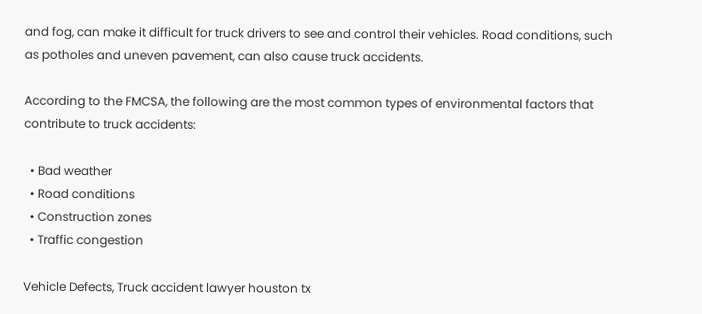and fog, can make it difficult for truck drivers to see and control their vehicles. Road conditions, such as potholes and uneven pavement, can also cause truck accidents.

According to the FMCSA, the following are the most common types of environmental factors that contribute to truck accidents:

  • Bad weather
  • Road conditions
  • Construction zones
  • Traffic congestion

Vehicle Defects, Truck accident lawyer houston tx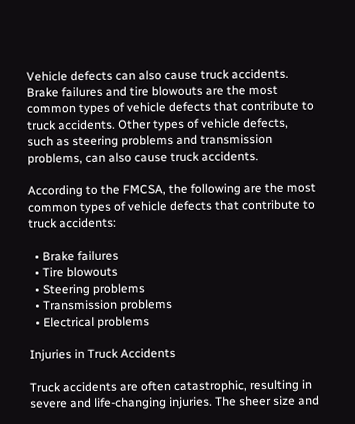Vehicle defects can also cause truck accidents. Brake failures and tire blowouts are the most common types of vehicle defects that contribute to truck accidents. Other types of vehicle defects, such as steering problems and transmission problems, can also cause truck accidents.

According to the FMCSA, the following are the most common types of vehicle defects that contribute to truck accidents:

  • Brake failures
  • Tire blowouts
  • Steering problems
  • Transmission problems
  • Electrical problems

Injuries in Truck Accidents

Truck accidents are often catastrophic, resulting in severe and life-changing injuries. The sheer size and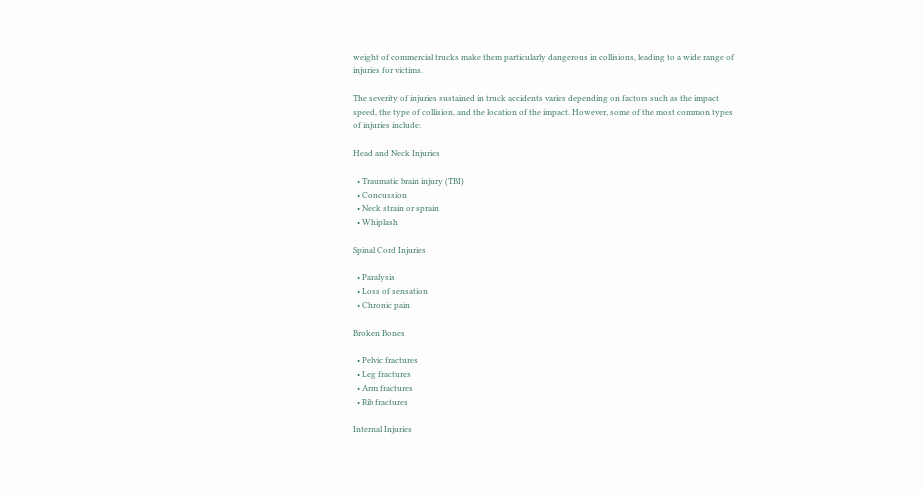weight of commercial trucks make them particularly dangerous in collisions, leading to a wide range of injuries for victims.

The severity of injuries sustained in truck accidents varies depending on factors such as the impact speed, the type of collision, and the location of the impact. However, some of the most common types of injuries include:

Head and Neck Injuries

  • Traumatic brain injury (TBI)
  • Concussion
  • Neck strain or sprain
  • Whiplash

Spinal Cord Injuries

  • Paralysis
  • Loss of sensation
  • Chronic pain

Broken Bones

  • Pelvic fractures
  • Leg fractures
  • Arm fractures
  • Rib fractures

Internal Injuries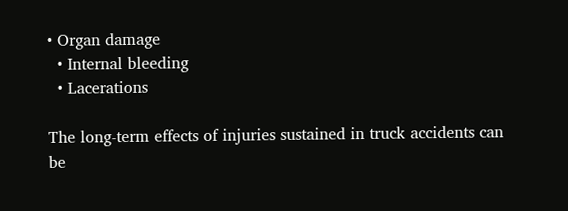• Organ damage
  • Internal bleeding
  • Lacerations

The long-term effects of injuries sustained in truck accidents can be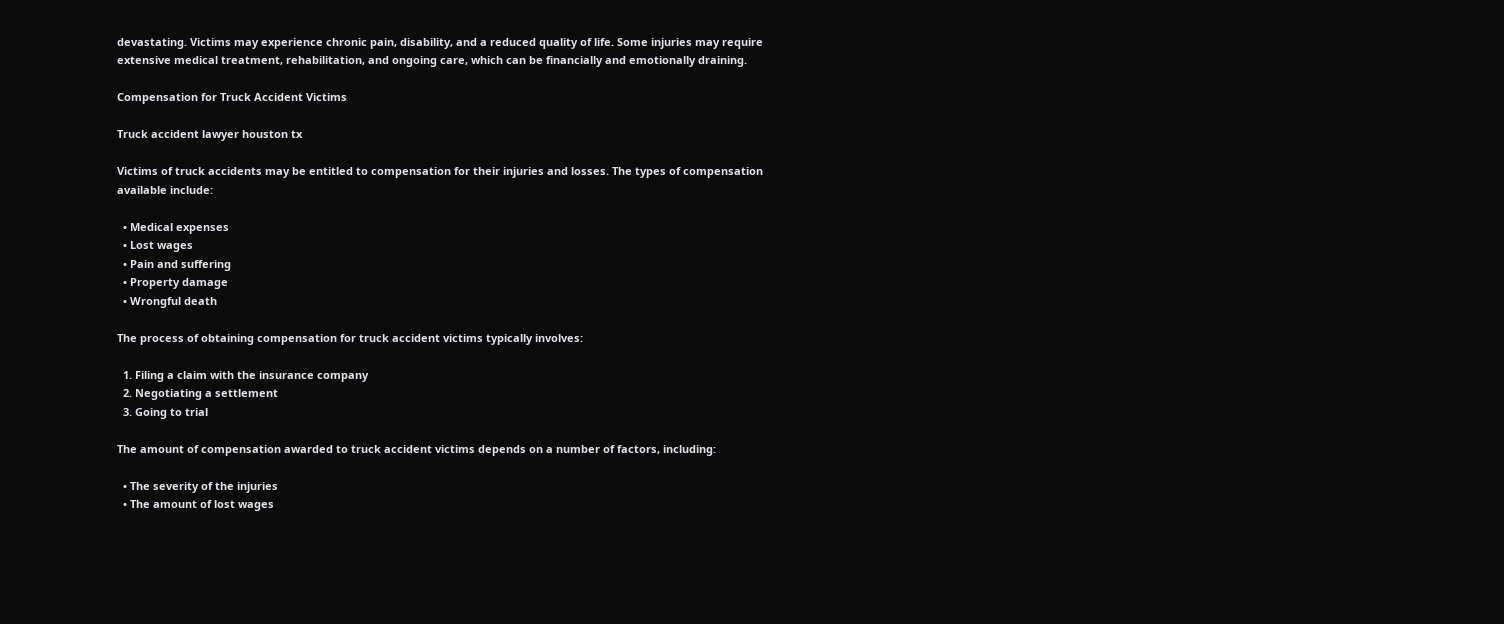devastating. Victims may experience chronic pain, disability, and a reduced quality of life. Some injuries may require extensive medical treatment, rehabilitation, and ongoing care, which can be financially and emotionally draining.

Compensation for Truck Accident Victims

Truck accident lawyer houston tx

Victims of truck accidents may be entitled to compensation for their injuries and losses. The types of compensation available include:

  • Medical expenses
  • Lost wages
  • Pain and suffering
  • Property damage
  • Wrongful death

The process of obtaining compensation for truck accident victims typically involves:

  1. Filing a claim with the insurance company
  2. Negotiating a settlement
  3. Going to trial

The amount of compensation awarded to truck accident victims depends on a number of factors, including:

  • The severity of the injuries
  • The amount of lost wages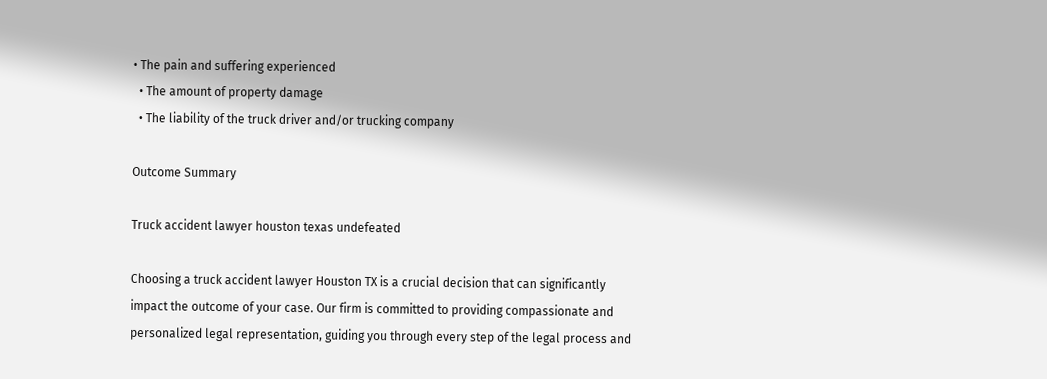• The pain and suffering experienced
  • The amount of property damage
  • The liability of the truck driver and/or trucking company

Outcome Summary

Truck accident lawyer houston texas undefeated

Choosing a truck accident lawyer Houston TX is a crucial decision that can significantly impact the outcome of your case. Our firm is committed to providing compassionate and personalized legal representation, guiding you through every step of the legal process and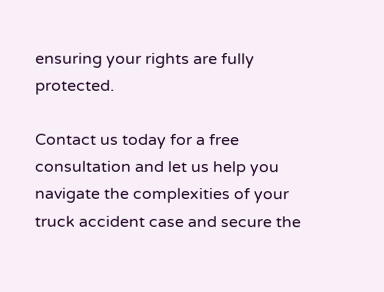ensuring your rights are fully protected.

Contact us today for a free consultation and let us help you navigate the complexities of your truck accident case and secure the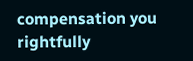compensation you rightfully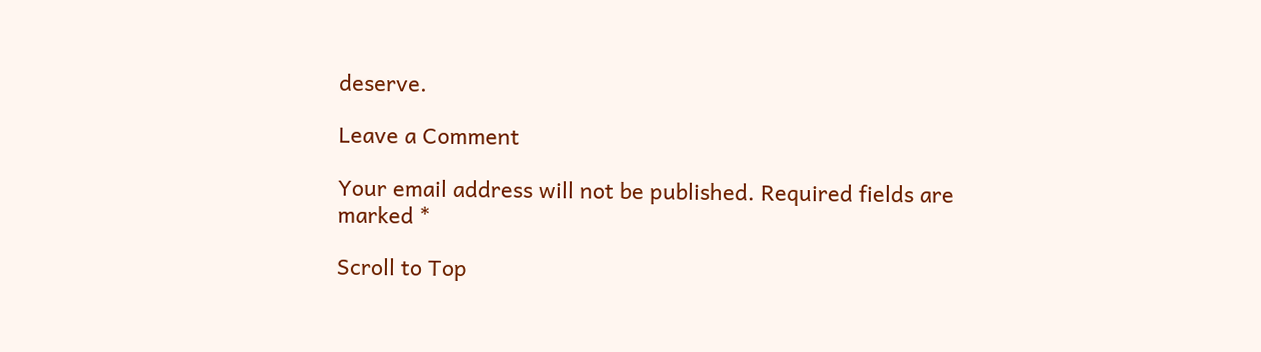deserve.

Leave a Comment

Your email address will not be published. Required fields are marked *

Scroll to Top